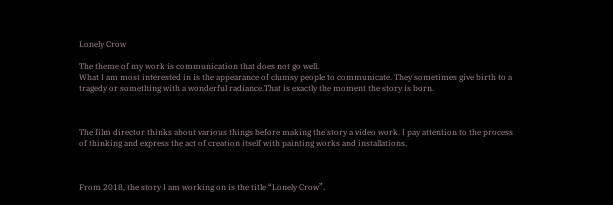Lonely Crow

The theme of my work is communication that does not go well.
What I am most interested in is the appearance of clumsy people to communicate. They sometimes give birth to a tragedy or something with a wonderful radiance.That is exactly the moment the story is born.



The film director thinks about various things before making the story a video work. I pay attention to the process of thinking and express the act of creation itself with painting works and installations.



From 2018, the story I am working on is the title “Lonely Crow”.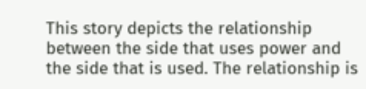This story depicts the relationship between the side that uses power and the side that is used. The relationship is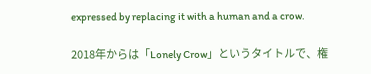expressed by replacing it with a human and a crow.

2018年からは「Lonely Crow」というタイトルで、権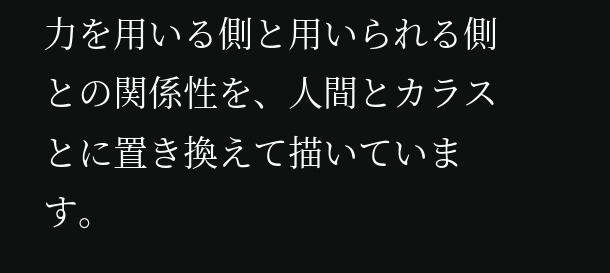力を用いる側と用いられる側との関係性を、人間とカラスとに置き換えて描いています。